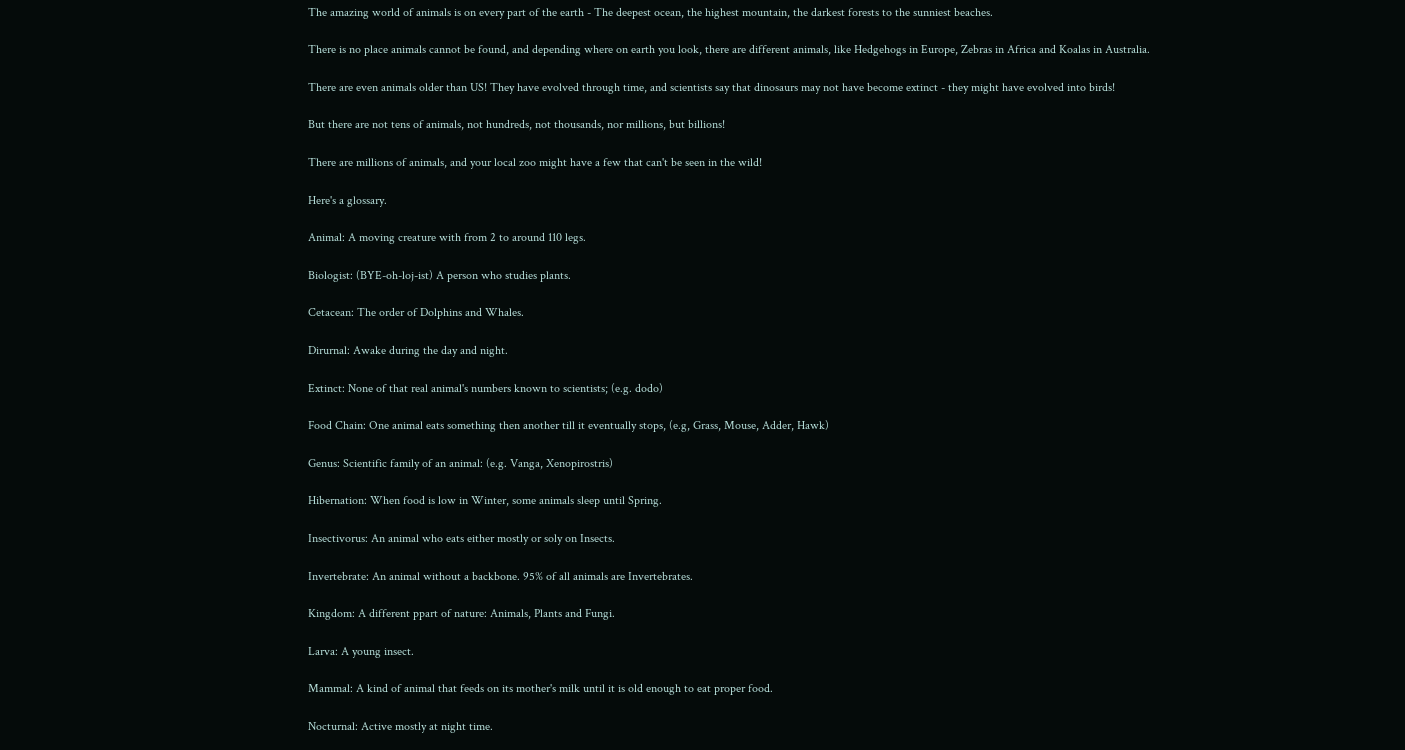The amazing world of animals is on every part of the earth - The deepest ocean, the highest mountain, the darkest forests to the sunniest beaches.

There is no place animals cannot be found, and depending where on earth you look, there are different animals, like Hedgehogs in Europe, Zebras in Africa and Koalas in Australia.

There are even animals older than US! They have evolved through time, and scientists say that dinosaurs may not have become extinct - they might have evolved into birds!

But there are not tens of animals, not hundreds, not thousands, nor millions, but billions!

There are millions of animals, and your local zoo might have a few that can't be seen in the wild!

Here's a glossary.

Animal: A moving creature with from 2 to around 110 legs.

Biologist: (BYE-oh-loj-ist) A person who studies plants.

Cetacean: The order of Dolphins and Whales.

Dirurnal: Awake during the day and night.

Extinct: None of that real animal's numbers known to scientists; (e.g. dodo)

Food Chain: One animal eats something then another till it eventually stops, (e.g, Grass, Mouse, Adder, Hawk)

Genus: Scientific family of an animal: (e.g. Vanga, Xenopirostris)

Hibernation: When food is low in Winter, some animals sleep until Spring.

Insectivorus: An animal who eats either mostly or soly on Insects.

Invertebrate: An animal without a backbone. 95% of all animals are Invertebrates.

Kingdom: A different ppart of nature: Animals, Plants and Fungi.

Larva: A young insect.

Mammal: A kind of animal that feeds on its mother's milk until it is old enough to eat proper food.

Nocturnal: Active mostly at night time.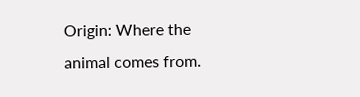Origin: Where the animal comes from.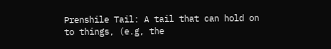Prenshile Tail: A tail that can hold on to things, (e.g, the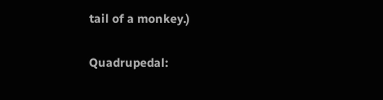tail of a monkey.)

Quadrupedal: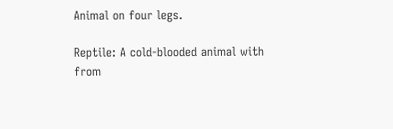Animal on four legs.

Reptile: A cold-blooded animal with from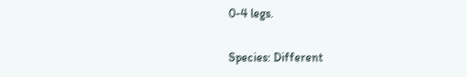0-4 legs.

Species: Different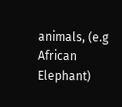animals, (e.g African Elephant)